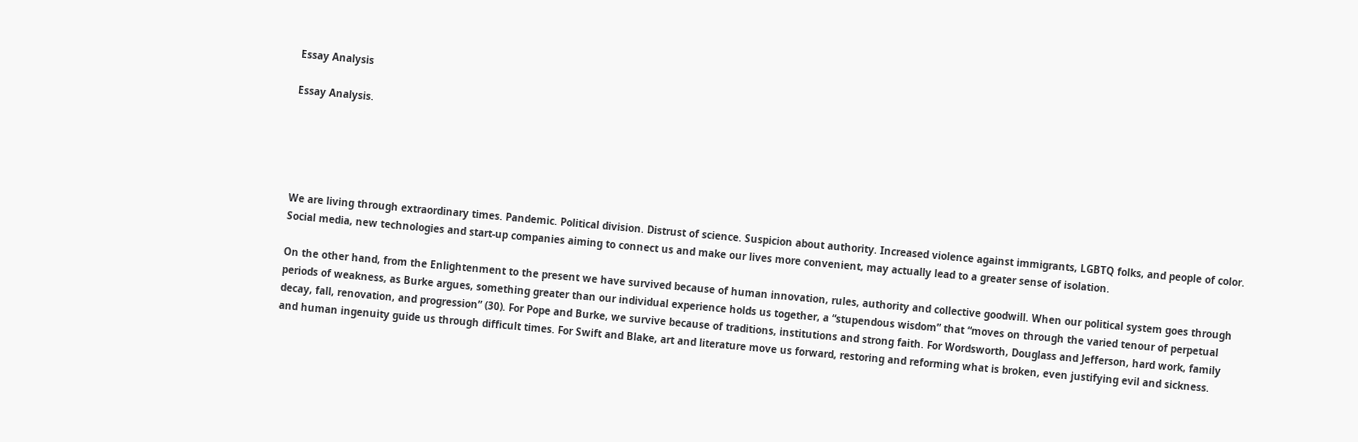Essay Analysis

Essay Analysis.





We are living through extraordinary times. Pandemic. Political division. Distrust of science. Suspicion about authority. Increased violence against immigrants, LGBTQ folks, and people of color. Social media, new technologies and start-up companies aiming to connect us and make our lives more convenient, may actually lead to a greater sense of isolation.

On the other hand, from the Enlightenment to the present we have survived because of human innovation, rules, authority and collective goodwill. When our political system goes through periods of weakness, as Burke argues, something greater than our individual experience holds us together, a “stupendous wisdom” that “moves on through the varied tenour of perpetual decay, fall, renovation, and progression” (30). For Pope and Burke, we survive because of traditions, institutions and strong faith. For Wordsworth, Douglass and Jefferson, hard work, family and human ingenuity guide us through difficult times. For Swift and Blake, art and literature move us forward, restoring and reforming what is broken, even justifying evil and sickness.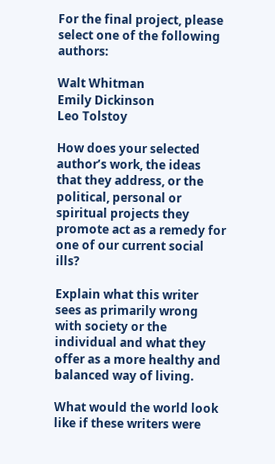For the final project, please select one of the following authors:

Walt Whitman
Emily Dickinson
Leo Tolstoy

How does your selected author’s work, the ideas that they address, or the political, personal or spiritual projects they promote act as a remedy for one of our current social ills?

Explain what this writer sees as primarily wrong with society or the individual and what they offer as a more healthy and balanced way of living.

What would the world look like if these writers were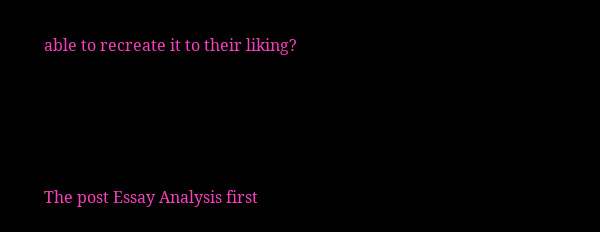able to recreate it to their liking?





The post Essay Analysis first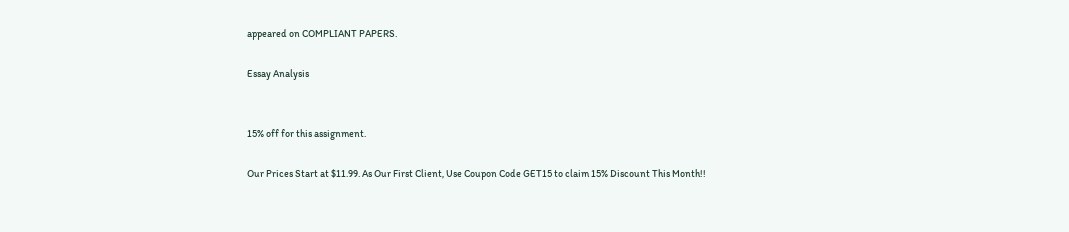appeared on COMPLIANT PAPERS.

Essay Analysis


15% off for this assignment.

Our Prices Start at $11.99. As Our First Client, Use Coupon Code GET15 to claim 15% Discount This Month!!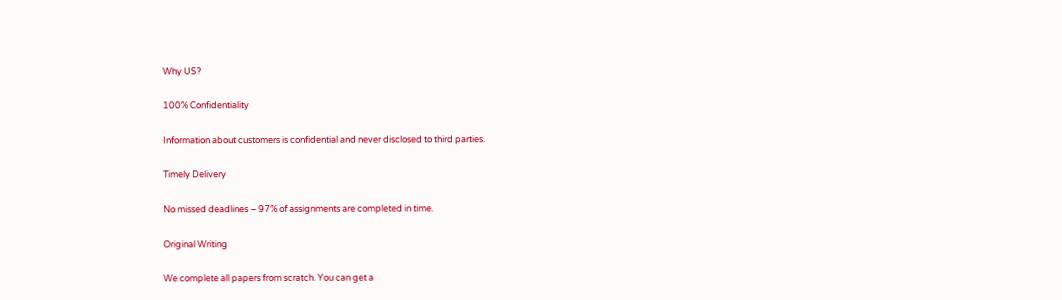Why US?

100% Confidentiality

Information about customers is confidential and never disclosed to third parties.

Timely Delivery

No missed deadlines – 97% of assignments are completed in time.

Original Writing

We complete all papers from scratch. You can get a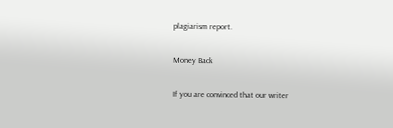plagiarism report.

Money Back

If you are convinced that our writer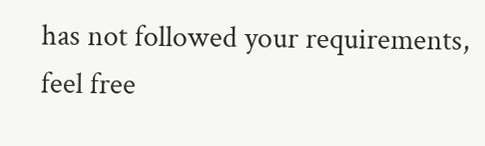has not followed your requirements, feel free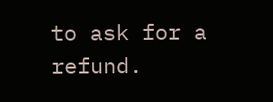to ask for a refund.